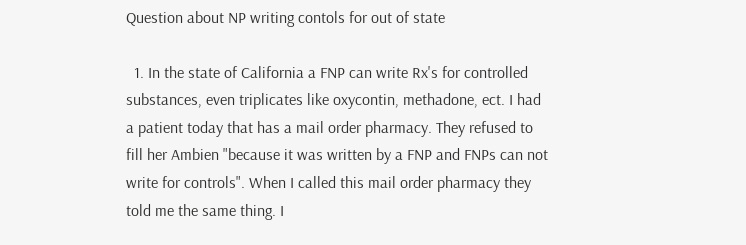Question about NP writing contols for out of state

  1. In the state of California a FNP can write Rx's for controlled substances, even triplicates like oxycontin, methadone, ect. I had a patient today that has a mail order pharmacy. They refused to fill her Ambien "because it was written by a FNP and FNPs can not write for controls". When I called this mail order pharmacy they told me the same thing. I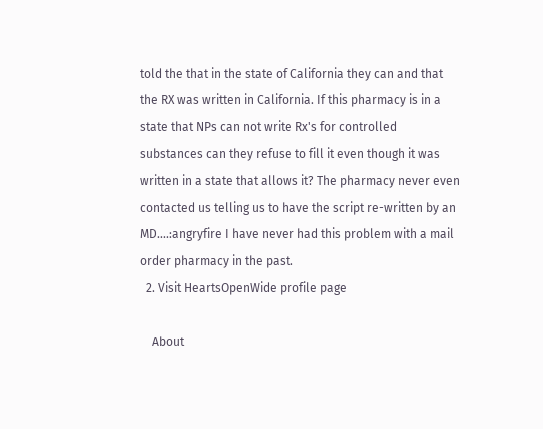told the that in the state of California they can and that the RX was written in California. If this pharmacy is in a state that NPs can not write Rx's for controlled substances can they refuse to fill it even though it was written in a state that allows it? The pharmacy never even contacted us telling us to have the script re-written by an MD....:angryfire I have never had this problem with a mail order pharmacy in the past.
  2. Visit HeartsOpenWide profile page

    About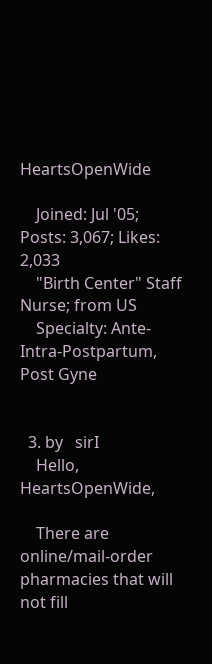HeartsOpenWide

    Joined: Jul '05; Posts: 3,067; Likes: 2,033
    "Birth Center" Staff Nurse; from US
    Specialty: Ante-Intra-Postpartum, Post Gyne


  3. by   sirI
    Hello, HeartsOpenWide,

    There are online/mail-order pharmacies that will not fill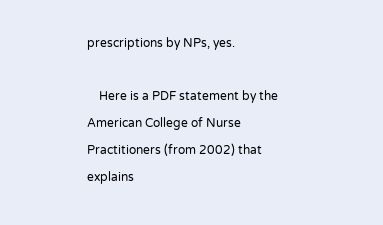prescriptions by NPs, yes.

    Here is a PDF statement by the American College of Nurse Practitioners (from 2002) that explains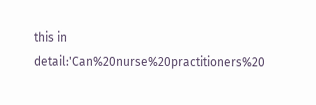this in detail:'Can%20nurse%20practitioners%20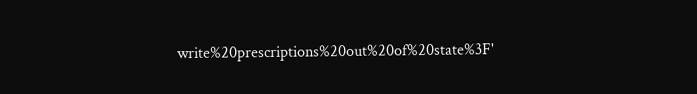write%20prescriptions%20out%20of%20state%3F'